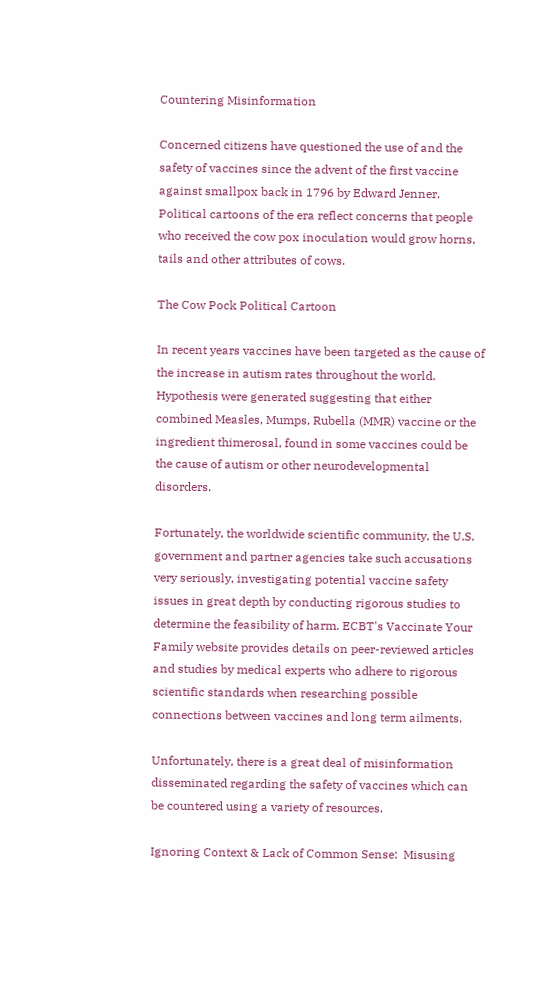Countering Misinformation

Concerned citizens have questioned the use of and the safety of vaccines since the advent of the first vaccine against smallpox back in 1796 by Edward Jenner. Political cartoons of the era reflect concerns that people who received the cow pox inoculation would grow horns, tails and other attributes of cows.

The Cow Pock Political Cartoon

In recent years vaccines have been targeted as the cause of the increase in autism rates throughout the world. Hypothesis were generated suggesting that either combined Measles, Mumps, Rubella (MMR) vaccine or the ingredient thimerosal, found in some vaccines could be the cause of autism or other neurodevelopmental disorders.

Fortunately, the worldwide scientific community, the U.S. government and partner agencies take such accusations very seriously, investigating potential vaccine safety issues in great depth by conducting rigorous studies to determine the feasibility of harm. ECBT's Vaccinate Your Family website provides details on peer-reviewed articles and studies by medical experts who adhere to rigorous scientific standards when researching possible connections between vaccines and long term ailments.

Unfortunately, there is a great deal of misinformation disseminated regarding the safety of vaccines which can be countered using a variety of resources.

Ignoring Context & Lack of Common Sense:  Misusing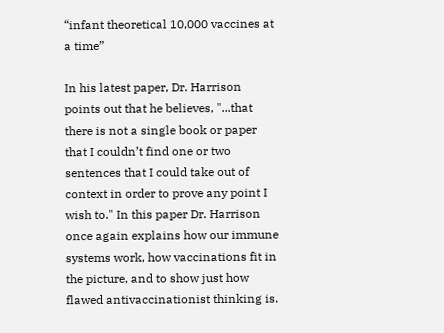“infant theoretical 10,000 vaccines at a time”

In his latest paper, Dr. Harrison points out that he believes, "...that there is not a single book or paper that I couldn’t find one or two sentences that I could take out of context in order to prove any point I wish to." In this paper Dr. Harrison once again explains how our immune systems work, how vaccinations fit in the picture, and to show just how flawed antivaccinationist thinking is.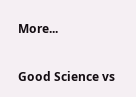More...

Good Science vs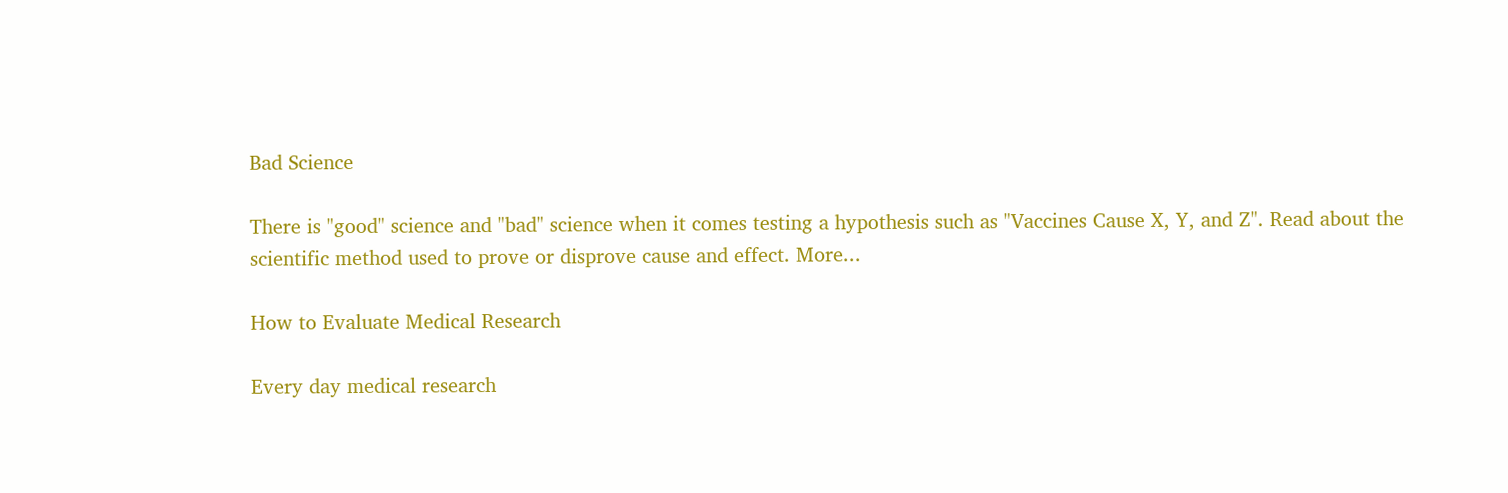Bad Science

There is "good" science and "bad" science when it comes testing a hypothesis such as "Vaccines Cause X, Y, and Z". Read about the scientific method used to prove or disprove cause and effect. More...

How to Evaluate Medical Research

Every day medical research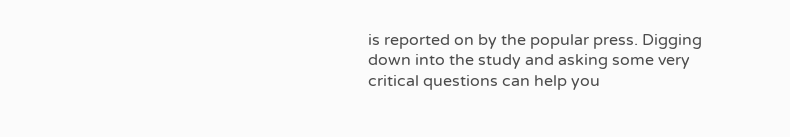is reported on by the popular press. Digging down into the study and asking some very critical questions can help you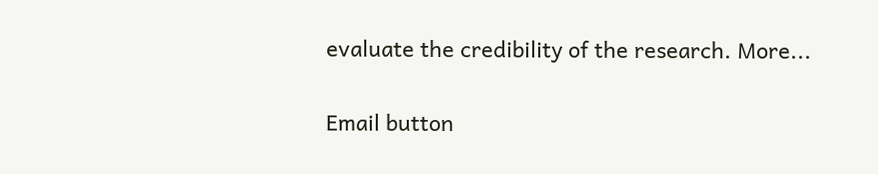evaluate the credibility of the research. More...

Email button